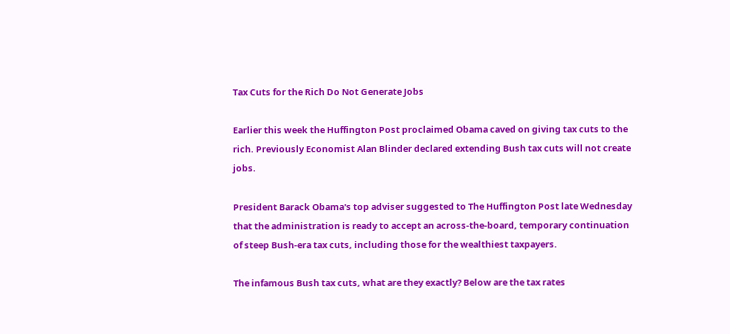Tax Cuts for the Rich Do Not Generate Jobs

Earlier this week the Huffington Post proclaimed Obama caved on giving tax cuts to the rich. Previously Economist Alan Blinder declared extending Bush tax cuts will not create jobs.

President Barack Obama's top adviser suggested to The Huffington Post late Wednesday that the administration is ready to accept an across-the-board, temporary continuation of steep Bush-era tax cuts, including those for the wealthiest taxpayers.

The infamous Bush tax cuts, what are they exactly? Below are the tax rates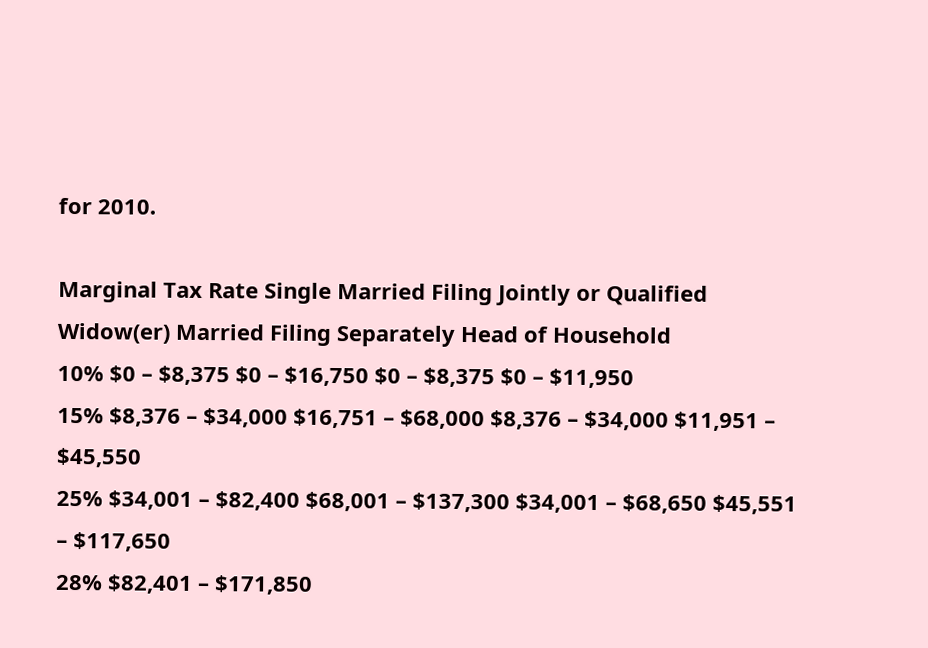for 2010.

Marginal Tax Rate Single Married Filing Jointly or Qualified Widow(er) Married Filing Separately Head of Household
10% $0 – $8,375 $0 – $16,750 $0 – $8,375 $0 – $11,950
15% $8,376 – $34,000 $16,751 – $68,000 $8,376 – $34,000 $11,951 – $45,550
25% $34,001 – $82,400 $68,001 – $137,300 $34,001 – $68,650 $45,551 – $117,650
28% $82,401 – $171,850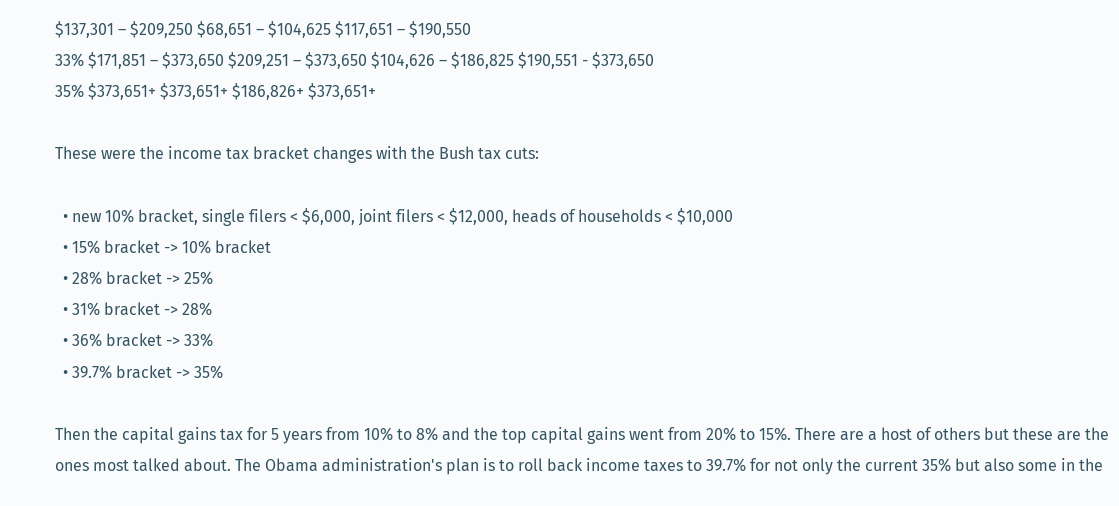$137,301 – $209,250 $68,651 – $104,625 $117,651 – $190,550
33% $171,851 – $373,650 $209,251 – $373,650 $104,626 – $186,825 $190,551 - $373,650
35% $373,651+ $373,651+ $186,826+ $373,651+

These were the income tax bracket changes with the Bush tax cuts:

  • new 10% bracket, single filers < $6,000, joint filers < $12,000, heads of households < $10,000
  • 15% bracket -> 10% bracket
  • 28% bracket -> 25%
  • 31% bracket -> 28%
  • 36% bracket -> 33%
  • 39.7% bracket -> 35%

Then the capital gains tax for 5 years from 10% to 8% and the top capital gains went from 20% to 15%. There are a host of others but these are the ones most talked about. The Obama administration's plan is to roll back income taxes to 39.7% for not only the current 35% but also some in the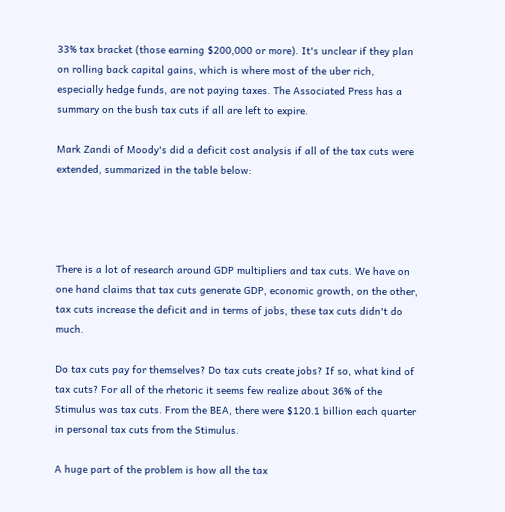33% tax bracket (those earning $200,000 or more). It's unclear if they plan on rolling back capital gains, which is where most of the uber rich, especially hedge funds, are not paying taxes. The Associated Press has a summary on the bush tax cuts if all are left to expire.

Mark Zandi of Moody's did a deficit cost analysis if all of the tax cuts were extended, summarized in the table below:




There is a lot of research around GDP multipliers and tax cuts. We have on one hand claims that tax cuts generate GDP, economic growth, on the other, tax cuts increase the deficit and in terms of jobs, these tax cuts didn't do much.

Do tax cuts pay for themselves? Do tax cuts create jobs? If so, what kind of tax cuts? For all of the rhetoric it seems few realize about 36% of the Stimulus was tax cuts. From the BEA, there were $120.1 billion each quarter in personal tax cuts from the Stimulus.

A huge part of the problem is how all the tax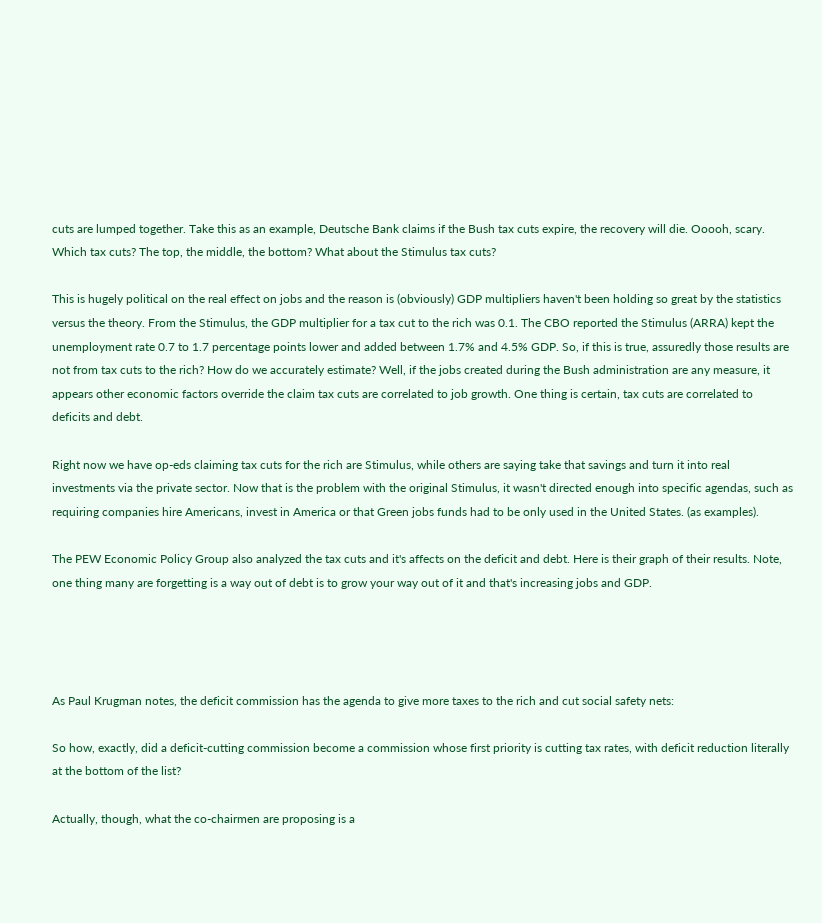cuts are lumped together. Take this as an example, Deutsche Bank claims if the Bush tax cuts expire, the recovery will die. Ooooh, scary. Which tax cuts? The top, the middle, the bottom? What about the Stimulus tax cuts?

This is hugely political on the real effect on jobs and the reason is (obviously) GDP multipliers haven't been holding so great by the statistics versus the theory. From the Stimulus, the GDP multiplier for a tax cut to the rich was 0.1. The CBO reported the Stimulus (ARRA) kept the unemployment rate 0.7 to 1.7 percentage points lower and added between 1.7% and 4.5% GDP. So, if this is true, assuredly those results are not from tax cuts to the rich? How do we accurately estimate? Well, if the jobs created during the Bush administration are any measure, it appears other economic factors override the claim tax cuts are correlated to job growth. One thing is certain, tax cuts are correlated to deficits and debt.

Right now we have op-eds claiming tax cuts for the rich are Stimulus, while others are saying take that savings and turn it into real investments via the private sector. Now that is the problem with the original Stimulus, it wasn't directed enough into specific agendas, such as requiring companies hire Americans, invest in America or that Green jobs funds had to be only used in the United States. (as examples).

The PEW Economic Policy Group also analyzed the tax cuts and it's affects on the deficit and debt. Here is their graph of their results. Note, one thing many are forgetting is a way out of debt is to grow your way out of it and that's increasing jobs and GDP.




As Paul Krugman notes, the deficit commission has the agenda to give more taxes to the rich and cut social safety nets:

So how, exactly, did a deficit-cutting commission become a commission whose first priority is cutting tax rates, with deficit reduction literally at the bottom of the list?

Actually, though, what the co-chairmen are proposing is a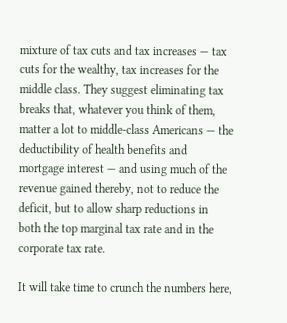mixture of tax cuts and tax increases — tax cuts for the wealthy, tax increases for the middle class. They suggest eliminating tax breaks that, whatever you think of them, matter a lot to middle-class Americans — the deductibility of health benefits and mortgage interest — and using much of the revenue gained thereby, not to reduce the deficit, but to allow sharp reductions in both the top marginal tax rate and in the corporate tax rate.

It will take time to crunch the numbers here,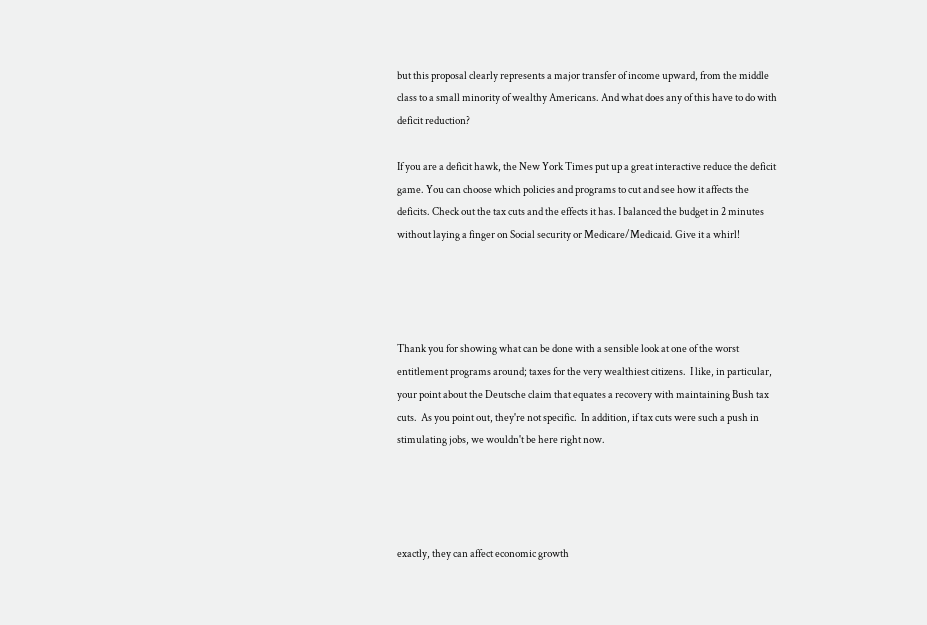but this proposal clearly represents a major transfer of income upward, from the middle class to a small minority of wealthy Americans. And what does any of this have to do with deficit reduction?

If you are a deficit hawk, the New York Times put up a great interactive reduce the deficit game. You can choose which policies and programs to cut and see how it affects the deficits. Check out the tax cuts and the effects it has. I balanced the budget in 2 minutes without laying a finger on Social security or Medicare/Medicaid. Give it a whirl!




Thank you for showing what can be done with a sensible look at one of the worst entitlement programs around; taxes for the very wealthiest citizens.  I like, in particular, your point about the Deutsche claim that equates a recovery with maintaining Bush tax cuts.  As you point out, they're not specific.  In addition, if tax cuts were such a push in stimulating jobs, we wouldn't be here right now.




exactly, they can affect economic growth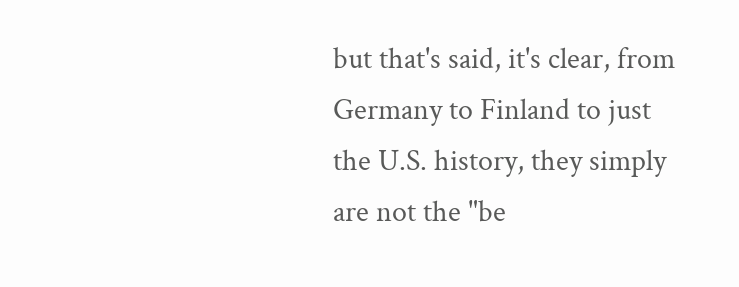but that's said, it's clear, from Germany to Finland to just the U.S. history, they simply are not the "be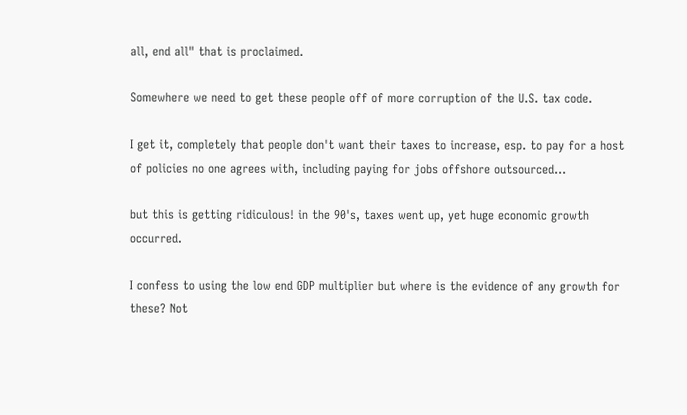all, end all" that is proclaimed.

Somewhere we need to get these people off of more corruption of the U.S. tax code.

I get it, completely that people don't want their taxes to increase, esp. to pay for a host of policies no one agrees with, including paying for jobs offshore outsourced...

but this is getting ridiculous! in the 90's, taxes went up, yet huge economic growth occurred.

I confess to using the low end GDP multiplier but where is the evidence of any growth for these? Not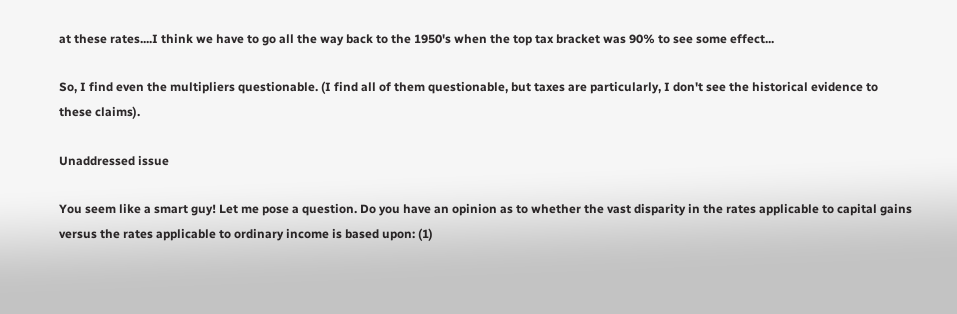at these rates....I think we have to go all the way back to the 1950's when the top tax bracket was 90% to see some effect...

So, I find even the multipliers questionable. (I find all of them questionable, but taxes are particularly, I don't see the historical evidence to these claims).

Unaddressed issue

You seem like a smart guy! Let me pose a question. Do you have an opinion as to whether the vast disparity in the rates applicable to capital gains versus the rates applicable to ordinary income is based upon: (1)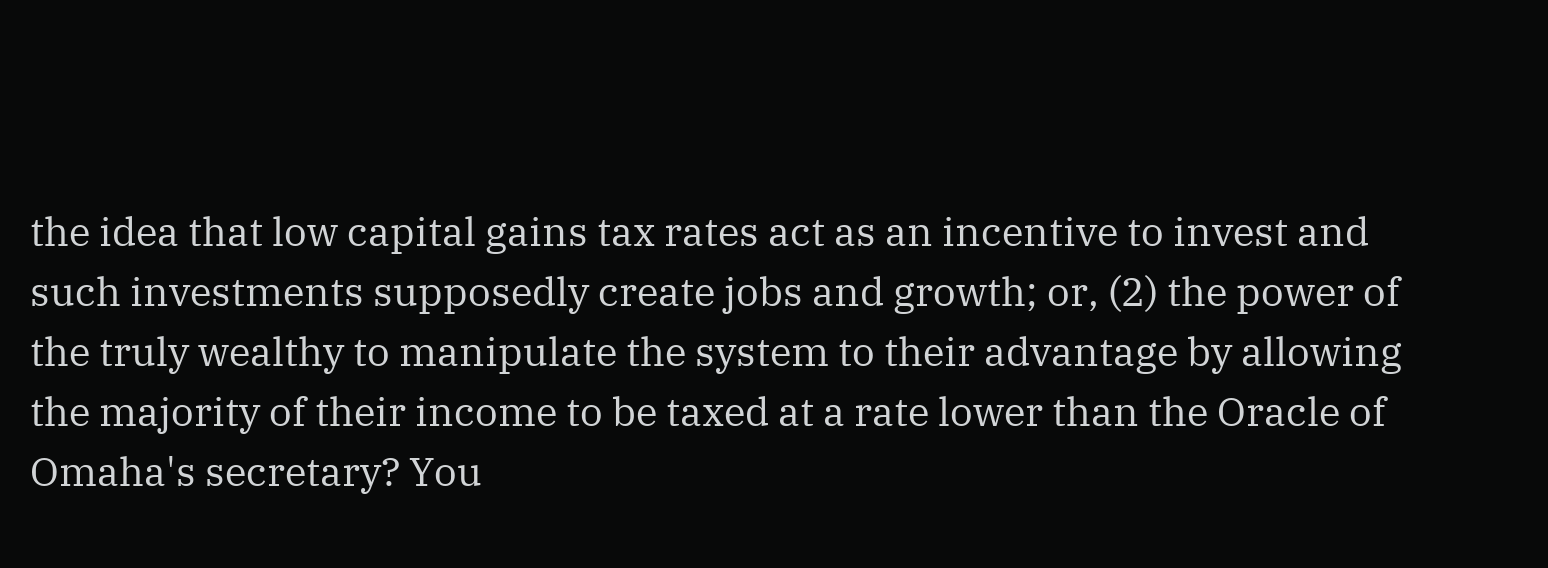the idea that low capital gains tax rates act as an incentive to invest and such investments supposedly create jobs and growth; or, (2) the power of the truly wealthy to manipulate the system to their advantage by allowing the majority of their income to be taxed at a rate lower than the Oracle of Omaha's secretary? You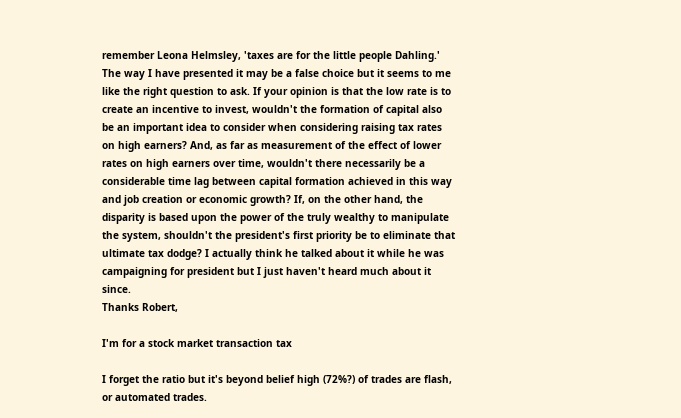remember Leona Helmsley, 'taxes are for the little people Dahling.' The way I have presented it may be a false choice but it seems to me like the right question to ask. If your opinion is that the low rate is to create an incentive to invest, wouldn't the formation of capital also be an important idea to consider when considering raising tax rates on high earners? And, as far as measurement of the effect of lower rates on high earners over time, wouldn't there necessarily be a considerable time lag between capital formation achieved in this way and job creation or economic growth? If, on the other hand, the disparity is based upon the power of the truly wealthy to manipulate the system, shouldn't the president's first priority be to eliminate that ultimate tax dodge? I actually think he talked about it while he was campaigning for president but I just haven't heard much about it since.
Thanks Robert,

I'm for a stock market transaction tax

I forget the ratio but it's beyond belief high (72%?) of trades are flash, or automated trades.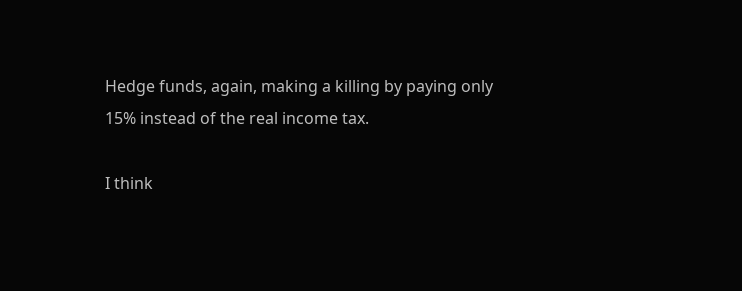Hedge funds, again, making a killing by paying only 15% instead of the real income tax.

I think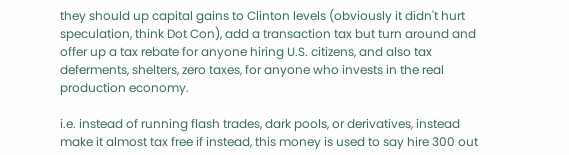they should up capital gains to Clinton levels (obviously it didn't hurt speculation, think Dot Con), add a transaction tax but turn around and offer up a tax rebate for anyone hiring U.S. citizens, and also tax deferments, shelters, zero taxes, for anyone who invests in the real production economy.

i.e. instead of running flash trades, dark pools, or derivatives, instead make it almost tax free if instead, this money is used to say hire 300 out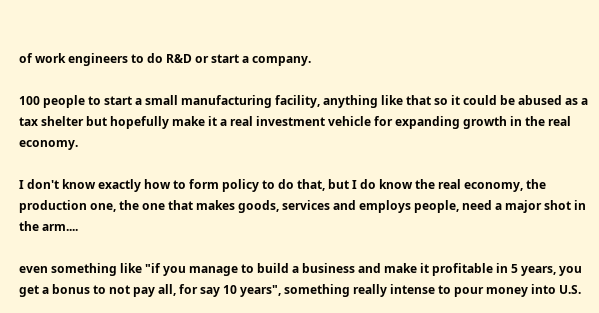of work engineers to do R&D or start a company.

100 people to start a small manufacturing facility, anything like that so it could be abused as a tax shelter but hopefully make it a real investment vehicle for expanding growth in the real economy.

I don't know exactly how to form policy to do that, but I do know the real economy, the production one, the one that makes goods, services and employs people, need a major shot in the arm....

even something like "if you manage to build a business and make it profitable in 5 years, you get a bonus to not pay all, for say 10 years", something really intense to pour money into U.S.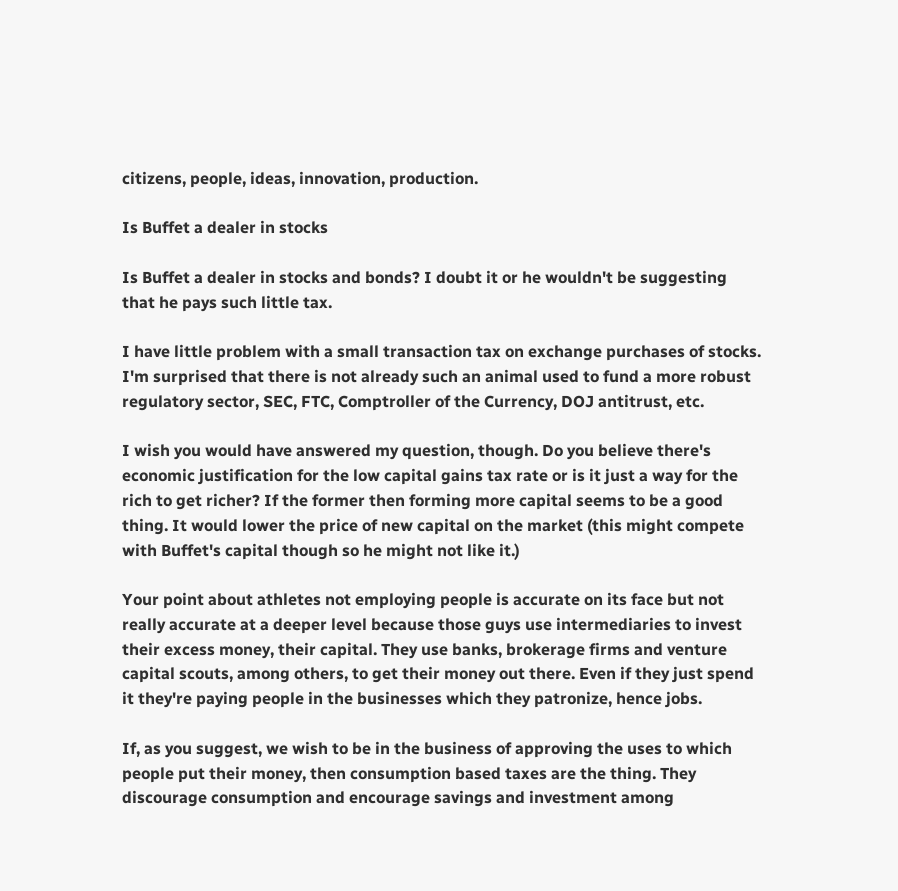citizens, people, ideas, innovation, production.

Is Buffet a dealer in stocks

Is Buffet a dealer in stocks and bonds? I doubt it or he wouldn't be suggesting that he pays such little tax.

I have little problem with a small transaction tax on exchange purchases of stocks. I'm surprised that there is not already such an animal used to fund a more robust regulatory sector, SEC, FTC, Comptroller of the Currency, DOJ antitrust, etc.

I wish you would have answered my question, though. Do you believe there's economic justification for the low capital gains tax rate or is it just a way for the rich to get richer? If the former then forming more capital seems to be a good thing. It would lower the price of new capital on the market (this might compete with Buffet's capital though so he might not like it.)

Your point about athletes not employing people is accurate on its face but not really accurate at a deeper level because those guys use intermediaries to invest their excess money, their capital. They use banks, brokerage firms and venture capital scouts, among others, to get their money out there. Even if they just spend it they're paying people in the businesses which they patronize, hence jobs.

If, as you suggest, we wish to be in the business of approving the uses to which people put their money, then consumption based taxes are the thing. They discourage consumption and encourage savings and investment among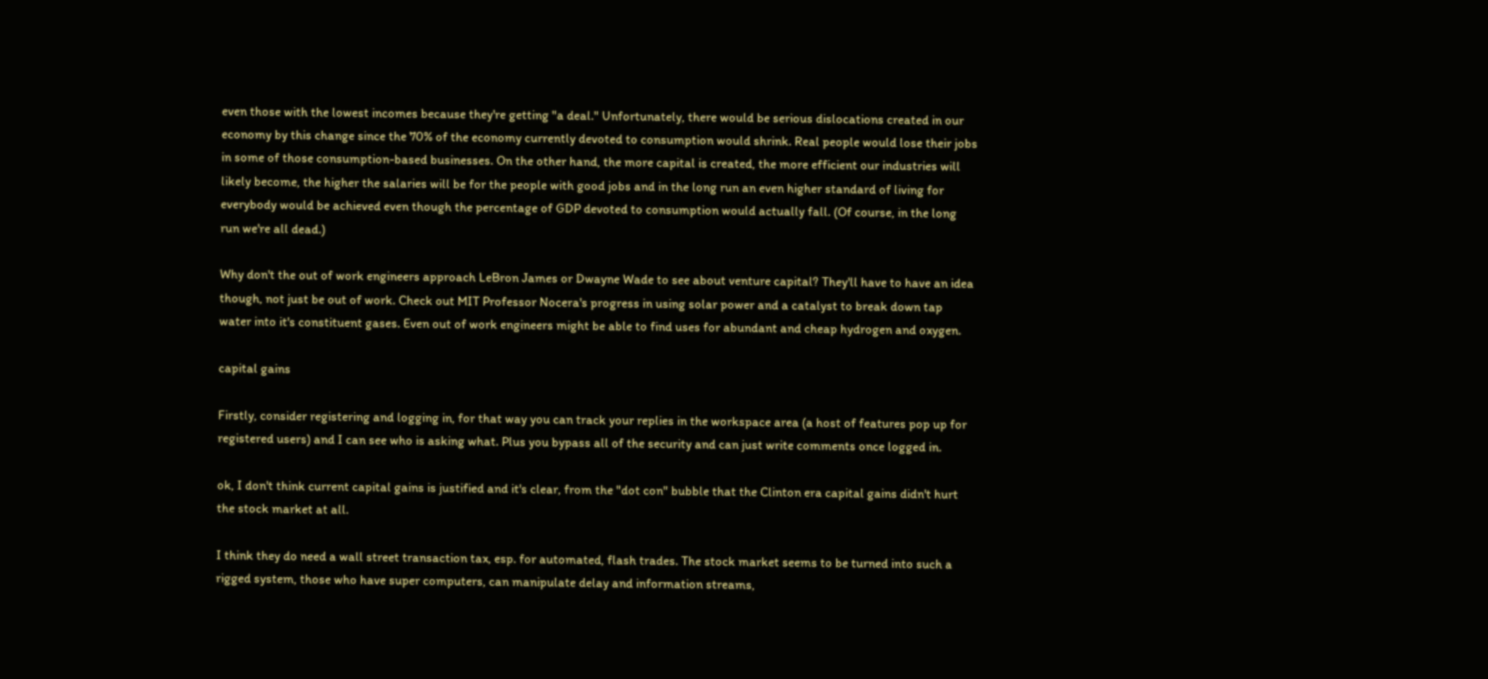even those with the lowest incomes because they're getting "a deal." Unfortunately, there would be serious dislocations created in our economy by this change since the 70% of the economy currently devoted to consumption would shrink. Real people would lose their jobs in some of those consumption-based businesses. On the other hand, the more capital is created, the more efficient our industries will likely become, the higher the salaries will be for the people with good jobs and in the long run an even higher standard of living for everybody would be achieved even though the percentage of GDP devoted to consumption would actually fall. (Of course, in the long run we're all dead.)

Why don't the out of work engineers approach LeBron James or Dwayne Wade to see about venture capital? They'll have to have an idea though, not just be out of work. Check out MIT Professor Nocera's progress in using solar power and a catalyst to break down tap water into it's constituent gases. Even out of work engineers might be able to find uses for abundant and cheap hydrogen and oxygen.

capital gains

Firstly, consider registering and logging in, for that way you can track your replies in the workspace area (a host of features pop up for registered users) and I can see who is asking what. Plus you bypass all of the security and can just write comments once logged in.

ok, I don't think current capital gains is justified and it's clear, from the "dot con" bubble that the Clinton era capital gains didn't hurt the stock market at all.

I think they do need a wall street transaction tax, esp. for automated, flash trades. The stock market seems to be turned into such a rigged system, those who have super computers, can manipulate delay and information streams,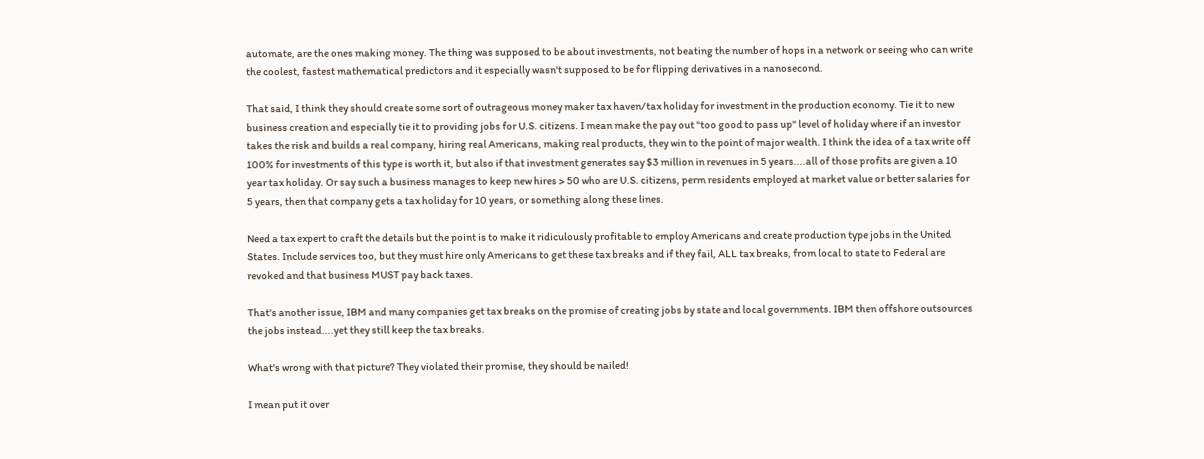automate, are the ones making money. The thing was supposed to be about investments, not beating the number of hops in a network or seeing who can write the coolest, fastest mathematical predictors and it especially wasn't supposed to be for flipping derivatives in a nanosecond.

That said, I think they should create some sort of outrageous money maker tax haven/tax holiday for investment in the production economy. Tie it to new business creation and especially tie it to providing jobs for U.S. citizens. I mean make the pay out "too good to pass up" level of holiday where if an investor takes the risk and builds a real company, hiring real Americans, making real products, they win to the point of major wealth. I think the idea of a tax write off 100% for investments of this type is worth it, but also if that investment generates say $3 million in revenues in 5 years....all of those profits are given a 10 year tax holiday. Or say such a business manages to keep new hires > 50 who are U.S. citizens, perm residents employed at market value or better salaries for 5 years, then that company gets a tax holiday for 10 years, or something along these lines.

Need a tax expert to craft the details but the point is to make it ridiculously profitable to employ Americans and create production type jobs in the United States. Include services too, but they must hire only Americans to get these tax breaks and if they fail, ALL tax breaks, from local to state to Federal are revoked and that business MUST pay back taxes.

That's another issue, IBM and many companies get tax breaks on the promise of creating jobs by state and local governments. IBM then offshore outsources the jobs instead....yet they still keep the tax breaks.

What's wrong with that picture? They violated their promise, they should be nailed!

I mean put it over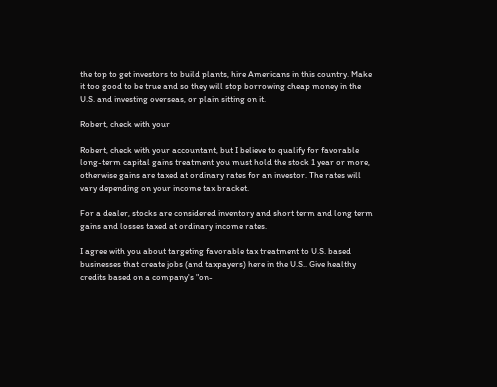the top to get investors to build plants, hire Americans in this country. Make it too good to be true and so they will stop borrowing cheap money in the U.S. and investing overseas, or plain sitting on it.

Robert, check with your

Robert, check with your accountant, but I believe to qualify for favorable long-term capital gains treatment you must hold the stock 1 year or more, otherwise gains are taxed at ordinary rates for an investor. The rates will vary depending on your income tax bracket.

For a dealer, stocks are considered inventory and short term and long term gains and losses taxed at ordinary income rates.

I agree with you about targeting favorable tax treatment to U.S. based businesses that create jobs (and taxpayers) here in the U.S.. Give healthy credits based on a company's "on-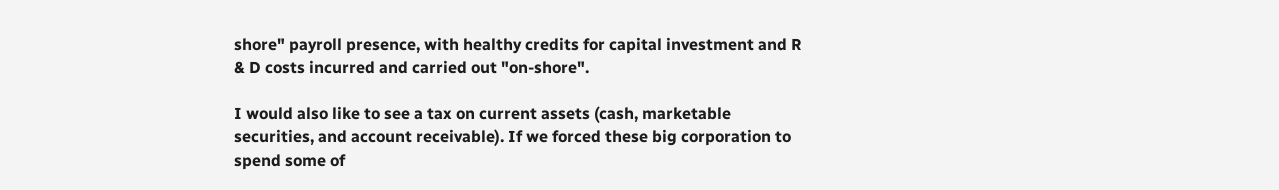shore" payroll presence, with healthy credits for capital investment and R & D costs incurred and carried out "on-shore".

I would also like to see a tax on current assets (cash, marketable securities, and account receivable). If we forced these big corporation to spend some of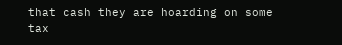that cash they are hoarding on some tax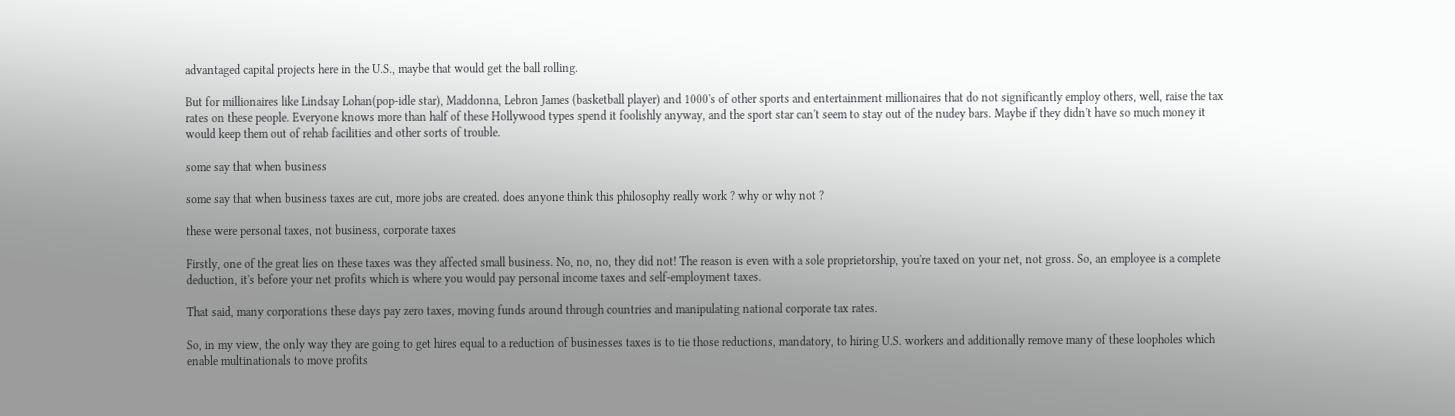advantaged capital projects here in the U.S., maybe that would get the ball rolling.

But for millionaires like Lindsay Lohan(pop-idle star), Maddonna, Lebron James (basketball player) and 1000's of other sports and entertainment millionaires that do not significantly employ others, well, raise the tax rates on these people. Everyone knows more than half of these Hollywood types spend it foolishly anyway, and the sport star can't seem to stay out of the nudey bars. Maybe if they didn't have so much money it would keep them out of rehab facilities and other sorts of trouble.

some say that when business

some say that when business taxes are cut, more jobs are created. does anyone think this philosophy really work ? why or why not ?

these were personal taxes, not business, corporate taxes

Firstly, one of the great lies on these taxes was they affected small business. No, no, no, they did not! The reason is even with a sole proprietorship, you're taxed on your net, not gross. So, an employee is a complete deduction, it's before your net profits which is where you would pay personal income taxes and self-employment taxes.

That said, many corporations these days pay zero taxes, moving funds around through countries and manipulating national corporate tax rates.

So, in my view, the only way they are going to get hires equal to a reduction of businesses taxes is to tie those reductions, mandatory, to hiring U.S. workers and additionally remove many of these loopholes which enable multinationals to move profits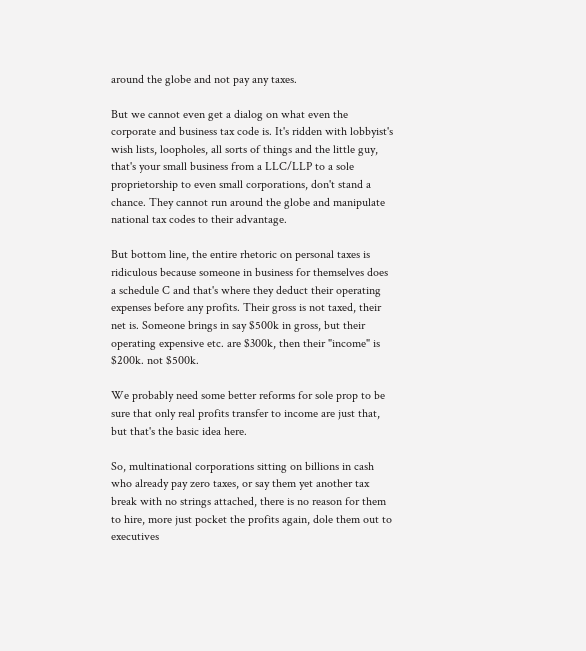around the globe and not pay any taxes.

But we cannot even get a dialog on what even the corporate and business tax code is. It's ridden with lobbyist's wish lists, loopholes, all sorts of things and the little guy, that's your small business from a LLC/LLP to a sole proprietorship to even small corporations, don't stand a chance. They cannot run around the globe and manipulate national tax codes to their advantage.

But bottom line, the entire rhetoric on personal taxes is ridiculous because someone in business for themselves does a schedule C and that's where they deduct their operating expenses before any profits. Their gross is not taxed, their net is. Someone brings in say $500k in gross, but their operating expensive etc. are $300k, then their "income" is $200k. not $500k.

We probably need some better reforms for sole prop to be sure that only real profits transfer to income are just that, but that's the basic idea here.

So, multinational corporations sitting on billions in cash who already pay zero taxes, or say them yet another tax break with no strings attached, there is no reason for them to hire, more just pocket the profits again, dole them out to executives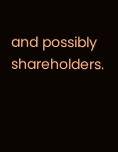and possibly shareholders.